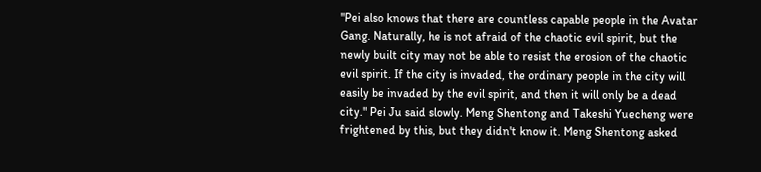"Pei also knows that there are countless capable people in the Avatar Gang. Naturally, he is not afraid of the chaotic evil spirit, but the newly built city may not be able to resist the erosion of the chaotic evil spirit. If the city is invaded, the ordinary people in the city will easily be invaded by the evil spirit, and then it will only be a dead city." Pei Ju said slowly. Meng Shentong and Takeshi Yuecheng were frightened by this, but they didn't know it. Meng Shentong asked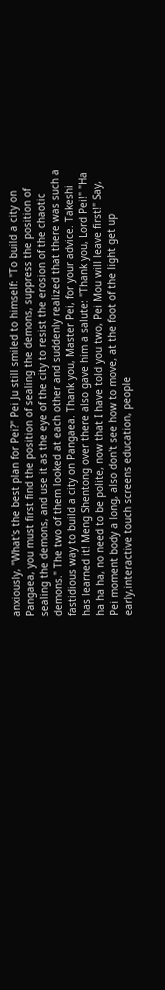anxiously, "What's the best plan for Pei?" Pei Ju still smiled to himself: "To build a city on Pangaea, you must first find the position of sealing the demons, suppress the position of sealing the demons, and use it as the eye of the city to resist the erosion of the chaotic demons." The two of them looked at each other and suddenly realized that there was such a fastidious way to build a city on Pangaea. Thank you, Master Pei, for your advice. Takeshi has learned it! Meng Shentong over there also gave him a salute: "Thank you, Lord Pei!" "Ha ha ha ha, no need to be polite, now that I have told you two, Pei Mou will leave first!" Say, Pei moment body a long, also don't see how to move, at the foot of the light get up early,interactive touch screens education, people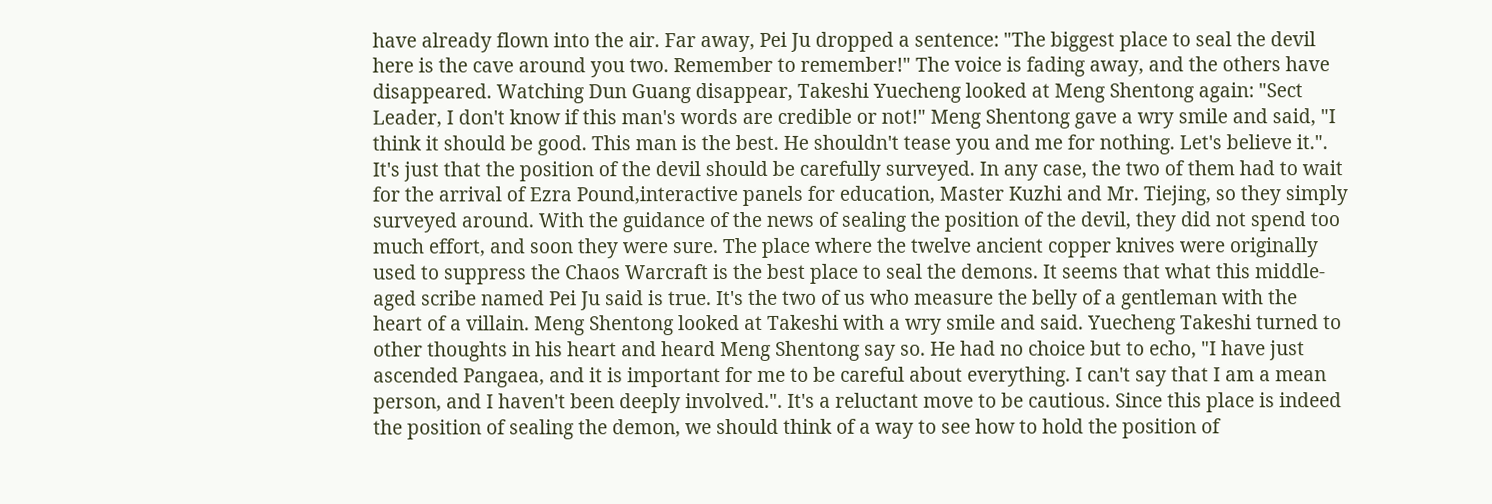have already flown into the air. Far away, Pei Ju dropped a sentence: "The biggest place to seal the devil here is the cave around you two. Remember to remember!" The voice is fading away, and the others have disappeared. Watching Dun Guang disappear, Takeshi Yuecheng looked at Meng Shentong again: "Sect Leader, I don't know if this man's words are credible or not!" Meng Shentong gave a wry smile and said, "I think it should be good. This man is the best. He shouldn't tease you and me for nothing. Let's believe it.". It's just that the position of the devil should be carefully surveyed. In any case, the two of them had to wait for the arrival of Ezra Pound,interactive panels for education, Master Kuzhi and Mr. Tiejing, so they simply surveyed around. With the guidance of the news of sealing the position of the devil, they did not spend too much effort, and soon they were sure. The place where the twelve ancient copper knives were originally used to suppress the Chaos Warcraft is the best place to seal the demons. It seems that what this middle-aged scribe named Pei Ju said is true. It's the two of us who measure the belly of a gentleman with the heart of a villain. Meng Shentong looked at Takeshi with a wry smile and said. Yuecheng Takeshi turned to other thoughts in his heart and heard Meng Shentong say so. He had no choice but to echo, "I have just ascended Pangaea, and it is important for me to be careful about everything. I can't say that I am a mean person, and I haven't been deeply involved.". It's a reluctant move to be cautious. Since this place is indeed the position of sealing the demon, we should think of a way to see how to hold the position of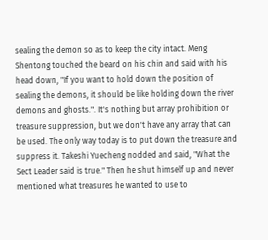sealing the demon so as to keep the city intact. Meng Shentong touched the beard on his chin and said with his head down, "If you want to hold down the position of sealing the demons, it should be like holding down the river demons and ghosts.". It's nothing but array prohibition or treasure suppression, but we don't have any array that can be used. The only way today is to put down the treasure and suppress it. Takeshi Yuecheng nodded and said, "What the Sect Leader said is true." Then he shut himself up and never mentioned what treasures he wanted to use to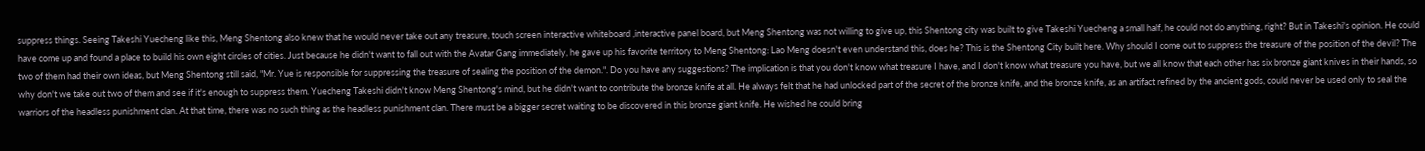suppress things. Seeing Takeshi Yuecheng like this, Meng Shentong also knew that he would never take out any treasure, touch screen interactive whiteboard ,interactive panel board, but Meng Shentong was not willing to give up, this Shentong city was built to give Takeshi Yuecheng a small half, he could not do anything, right? But in Takeshi's opinion. He could have come up and found a place to build his own eight circles of cities. Just because he didn't want to fall out with the Avatar Gang immediately, he gave up his favorite territory to Meng Shentong: Lao Meng doesn't even understand this, does he? This is the Shentong City built here. Why should I come out to suppress the treasure of the position of the devil? The two of them had their own ideas, but Meng Shentong still said, "Mr. Yue is responsible for suppressing the treasure of sealing the position of the demon.". Do you have any suggestions? The implication is that you don't know what treasure I have, and I don't know what treasure you have, but we all know that each other has six bronze giant knives in their hands, so why don't we take out two of them and see if it's enough to suppress them. Yuecheng Takeshi didn't know Meng Shentong's mind, but he didn't want to contribute the bronze knife at all. He always felt that he had unlocked part of the secret of the bronze knife, and the bronze knife, as an artifact refined by the ancient gods, could never be used only to seal the warriors of the headless punishment clan. At that time, there was no such thing as the headless punishment clan. There must be a bigger secret waiting to be discovered in this bronze giant knife. He wished he could bring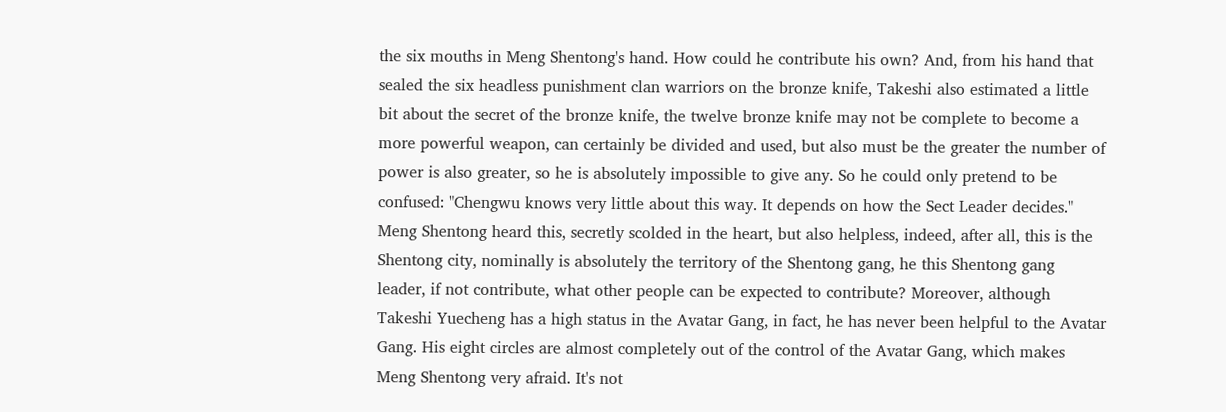the six mouths in Meng Shentong's hand. How could he contribute his own? And, from his hand that sealed the six headless punishment clan warriors on the bronze knife, Takeshi also estimated a little bit about the secret of the bronze knife, the twelve bronze knife may not be complete to become a more powerful weapon, can certainly be divided and used, but also must be the greater the number of power is also greater, so he is absolutely impossible to give any. So he could only pretend to be confused: "Chengwu knows very little about this way. It depends on how the Sect Leader decides." Meng Shentong heard this, secretly scolded in the heart, but also helpless, indeed, after all, this is the Shentong city, nominally is absolutely the territory of the Shentong gang, he this Shentong gang leader, if not contribute, what other people can be expected to contribute? Moreover, although Takeshi Yuecheng has a high status in the Avatar Gang, in fact, he has never been helpful to the Avatar Gang. His eight circles are almost completely out of the control of the Avatar Gang, which makes Meng Shentong very afraid. It's not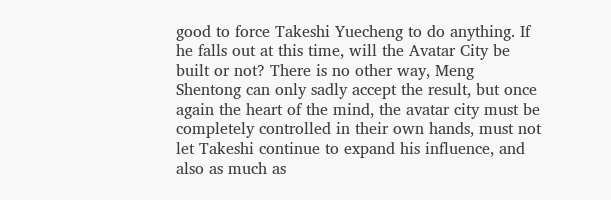good to force Takeshi Yuecheng to do anything. If he falls out at this time, will the Avatar City be built or not? There is no other way, Meng Shentong can only sadly accept the result, but once again the heart of the mind, the avatar city must be completely controlled in their own hands, must not let Takeshi continue to expand his influence, and also as much as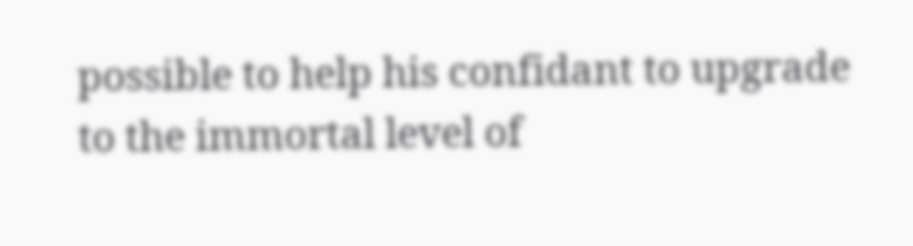possible to help his confidant to upgrade to the immortal level of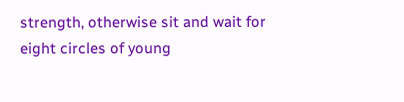strength, otherwise sit and wait for eight circles of young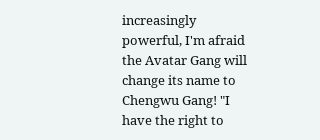increasingly powerful, I'm afraid the Avatar Gang will change its name to Chengwu Gang! "I have the right to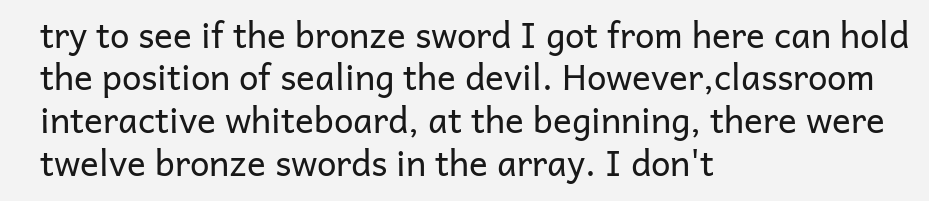try to see if the bronze sword I got from here can hold the position of sealing the devil. However,classroom interactive whiteboard, at the beginning, there were twelve bronze swords in the array. I don't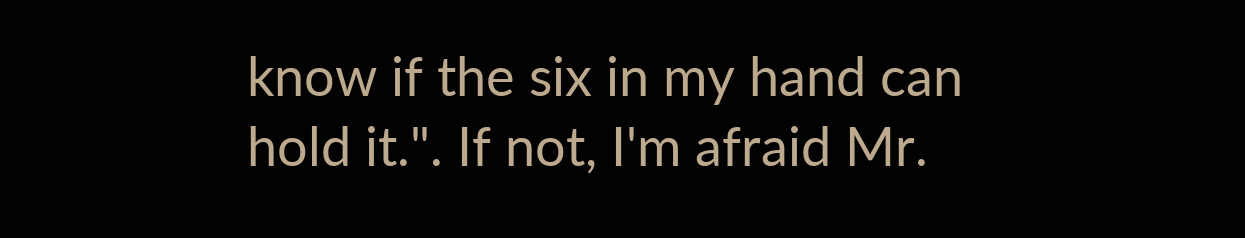know if the six in my hand can hold it.". If not, I'm afraid Mr.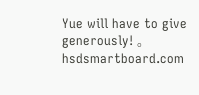Yue will have to give generously! 。 hsdsmartboard.com